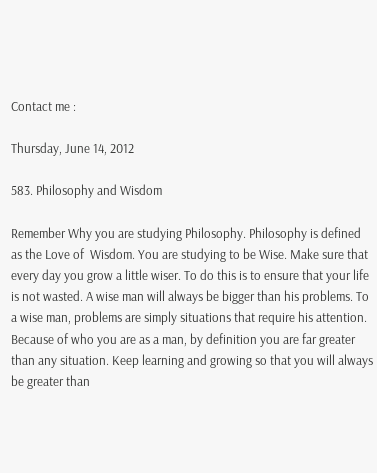Contact me :

Thursday, June 14, 2012

583. Philosophy and Wisdom

Remember Why you are studying Philosophy. Philosophy is defined as the Love of  Wisdom. You are studying to be Wise. Make sure that every day you grow a little wiser. To do this is to ensure that your life is not wasted. A wise man will always be bigger than his problems. To a wise man, problems are simply situations that require his attention. Because of who you are as a man, by definition you are far greater than any situation. Keep learning and growing so that you will always be greater than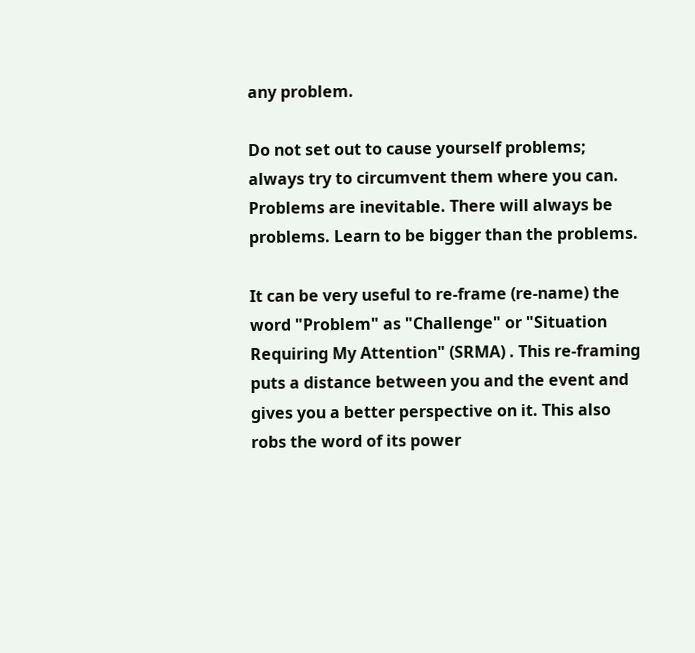any problem.

Do not set out to cause yourself problems; always try to circumvent them where you can. Problems are inevitable. There will always be problems. Learn to be bigger than the problems.

It can be very useful to re-frame (re-name) the word "Problem" as "Challenge" or "Situation Requiring My Attention" (SRMA) . This re-framing puts a distance between you and the event and gives you a better perspective on it. This also robs the word of its power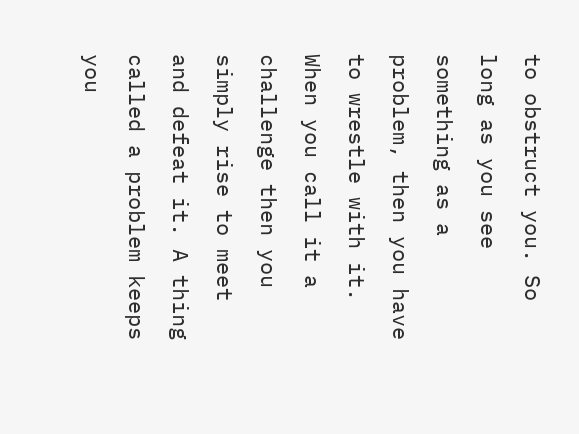to obstruct you. So long as you see something as a problem, then you have to wrestle with it. When you call it a challenge then you simply rise to meet and defeat it. A thing called a problem keeps you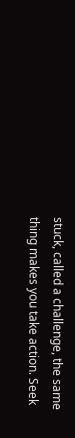stuck, called a challenge, the same thing makes you take action. Seek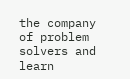the company of problem solvers and learn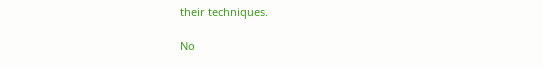their techniques.

No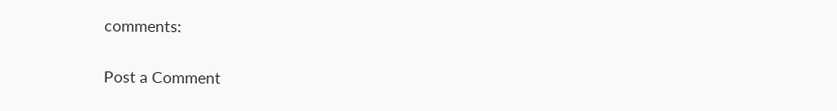comments:

Post a Comment